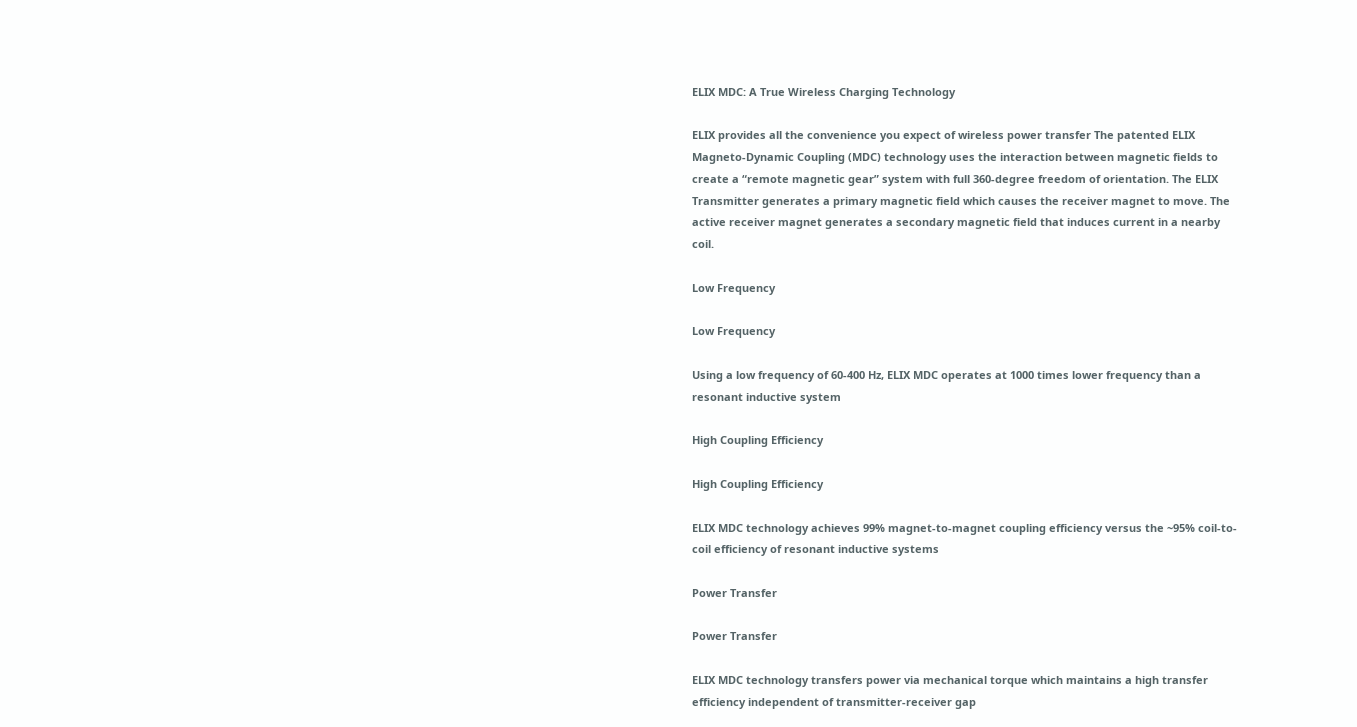ELIX MDC: A True Wireless Charging Technology

ELIX provides all the convenience you expect of wireless power transfer The patented ELIX Magneto-Dynamic Coupling (MDC) technology uses the interaction between magnetic fields to create a “remote magnetic gear” system with full 360-degree freedom of orientation. The ELIX Transmitter generates a primary magnetic field which causes the receiver magnet to move. The active receiver magnet generates a secondary magnetic field that induces current in a nearby coil.

Low Frequency

Low Frequency

Using a low frequency of 60-400 Hz, ELIX MDC operates at 1000 times lower frequency than a resonant inductive system

High Coupling Efficiency

High Coupling Efficiency

ELIX MDC technology achieves 99% magnet-to-magnet coupling efficiency versus the ~95% coil-to-coil efficiency of resonant inductive systems

Power Transfer

Power Transfer

ELIX MDC technology transfers power via mechanical torque which maintains a high transfer efficiency independent of transmitter-receiver gap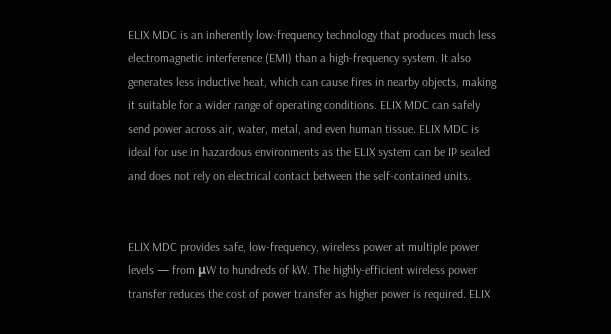ELIX MDC is an inherently low-frequency technology that produces much less electromagnetic interference (EMI) than a high-frequency system. It also generates less inductive heat, which can cause fires in nearby objects, making it suitable for a wider range of operating conditions. ELIX MDC can safely send power across air, water, metal, and even human tissue. ELIX MDC is ideal for use in hazardous environments as the ELIX system can be IP sealed and does not rely on electrical contact between the self-contained units.


ELIX MDC provides safe, low-frequency, wireless power at multiple power levels — from μW to hundreds of kW. The highly-efficient wireless power transfer reduces the cost of power transfer as higher power is required. ELIX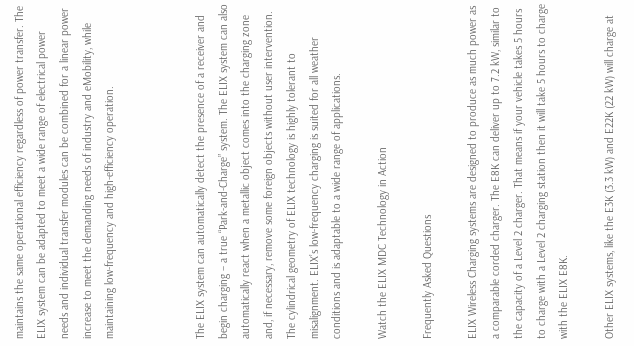maintains the same operational efficiency regardless of power transfer. The ELIX system can be adapted to meet a wide range of electrical power needs and individual transfer modules can be combined for a linear power increase to meet the demanding needs of industry and eMobility, while maintaining low-frequency and high-efficiency operation.



The ELIX system can automatically detect the presence of a receiver and begin charging – a true “Park-and-Charge” system. The ELIX system can also automatically react when a metallic object comes into the charging zone and, if necessary, remove some foreign objects without user intervention. The cylindrical geometry of ELIX technology is highly tolerant to misalignment. ELIX’s low-frequency charging is suited for all weather conditions and is adaptable to a wide range of applications.

Watch the ELIX MDC Technology in Action

Frequently Asked Questions

ELIX Wireless Charging systems are designed to produce as much power as a comparable corded charger. The E8K can deliver up to 7.2 kW, similar to the capacity of a Level 2 charger. That means if your vehicle takes 5 hours to charge with a Level 2 charging station then it will take 5 hours to charge with the ELIX E8K.

Other ELIX systems, like the E3K (3.3 kW) and E22K (22 kW) will charge at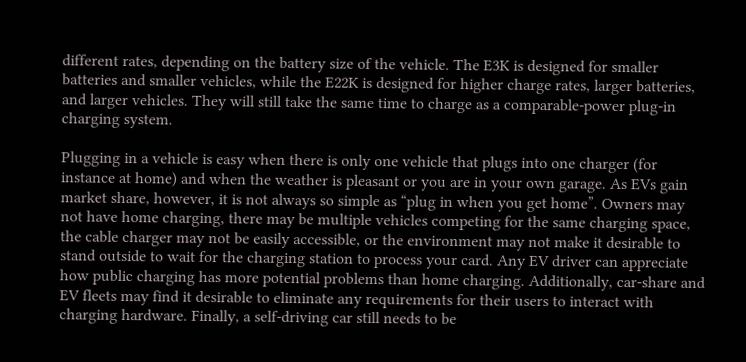different rates, depending on the battery size of the vehicle. The E3K is designed for smaller batteries and smaller vehicles, while the E22K is designed for higher charge rates, larger batteries, and larger vehicles. They will still take the same time to charge as a comparable-power plug-in charging system.

Plugging in a vehicle is easy when there is only one vehicle that plugs into one charger (for instance at home) and when the weather is pleasant or you are in your own garage. As EVs gain market share, however, it is not always so simple as “plug in when you get home”. Owners may not have home charging, there may be multiple vehicles competing for the same charging space, the cable charger may not be easily accessible, or the environment may not make it desirable to stand outside to wait for the charging station to process your card. Any EV driver can appreciate how public charging has more potential problems than home charging. Additionally, car-share and EV fleets may find it desirable to eliminate any requirements for their users to interact with charging hardware. Finally, a self-driving car still needs to be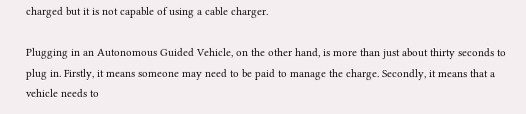charged but it is not capable of using a cable charger.

Plugging in an Autonomous Guided Vehicle, on the other hand, is more than just about thirty seconds to plug in. Firstly, it means someone may need to be paid to manage the charge. Secondly, it means that a vehicle needs to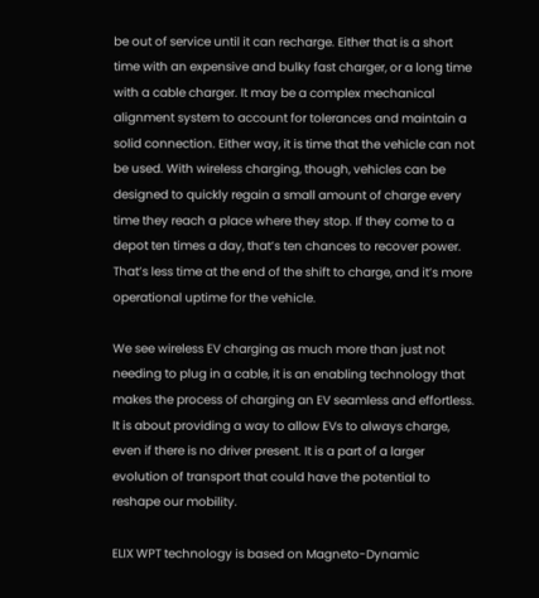be out of service until it can recharge. Either that is a short time with an expensive and bulky fast charger, or a long time with a cable charger. It may be a complex mechanical alignment system to account for tolerances and maintain a solid connection. Either way, it is time that the vehicle can not be used. With wireless charging, though, vehicles can be designed to quickly regain a small amount of charge every time they reach a place where they stop. If they come to a depot ten times a day, that’s ten chances to recover power. That’s less time at the end of the shift to charge, and it’s more operational uptime for the vehicle.

We see wireless EV charging as much more than just not needing to plug in a cable, it is an enabling technology that makes the process of charging an EV seamless and effortless. It is about providing a way to allow EVs to always charge, even if there is no driver present. It is a part of a larger evolution of transport that could have the potential to reshape our mobility.

ELIX WPT technology is based on Magneto-Dynamic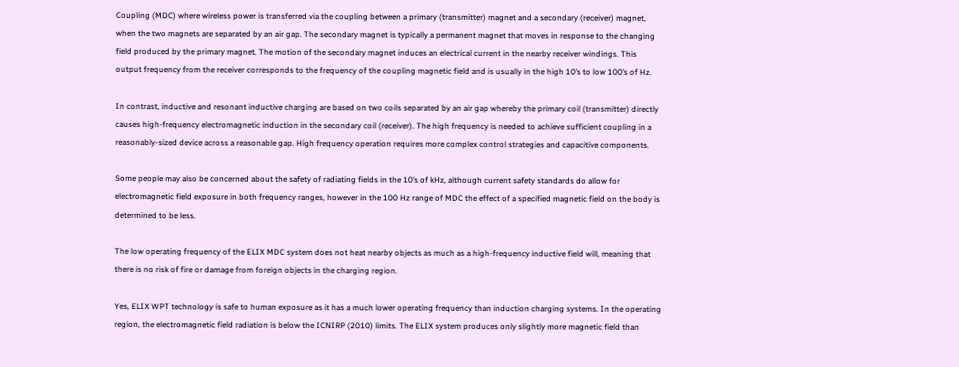Coupling (MDC) where wireless power is transferred via the coupling between a primary (transmitter) magnet and a secondary (receiver) magnet, when the two magnets are separated by an air gap. The secondary magnet is typically a permanent magnet that moves in response to the changing field produced by the primary magnet. The motion of the secondary magnet induces an electrical current in the nearby receiver windings. This output frequency from the receiver corresponds to the frequency of the coupling magnetic field and is usually in the high 10’s to low 100’s of Hz.

In contrast, inductive and resonant inductive charging are based on two coils separated by an air gap whereby the primary coil (transmitter) directly causes high-frequency electromagnetic induction in the secondary coil (receiver). The high frequency is needed to achieve sufficient coupling in a reasonably-sized device across a reasonable gap. High frequency operation requires more complex control strategies and capacitive components.

Some people may also be concerned about the safety of radiating fields in the 10’s of kHz, although current safety standards do allow for electromagnetic field exposure in both frequency ranges, however in the 100 Hz range of MDC the effect of a specified magnetic field on the body is determined to be less.

The low operating frequency of the ELIX MDC system does not heat nearby objects as much as a high-frequency inductive field will, meaning that there is no risk of fire or damage from foreign objects in the charging region.

Yes, ELIX WPT technology is safe to human exposure as it has a much lower operating frequency than induction charging systems. In the operating region, the electromagnetic field radiation is below the ICNIRP (2010) limits. The ELIX system produces only slightly more magnetic field than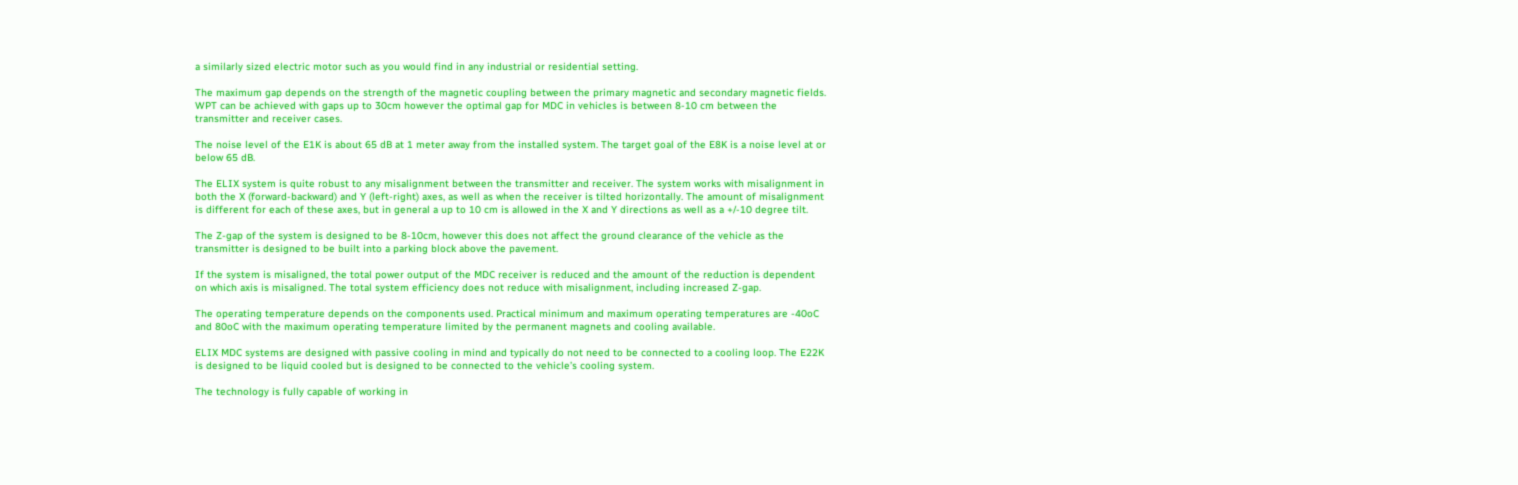a similarly sized electric motor such as you would find in any industrial or residential setting.

The maximum gap depends on the strength of the magnetic coupling between the primary magnetic and secondary magnetic fields. WPT can be achieved with gaps up to 30cm however the optimal gap for MDC in vehicles is between 8-10 cm between the transmitter and receiver cases.

The noise level of the E1K is about 65 dB at 1 meter away from the installed system. The target goal of the E8K is a noise level at or below 65 dB.

The ELIX system is quite robust to any misalignment between the transmitter and receiver. The system works with misalignment in both the X (forward-backward) and Y (left-right) axes, as well as when the receiver is tilted horizontally. The amount of misalignment is different for each of these axes, but in general a up to 10 cm is allowed in the X and Y directions as well as a +/-10 degree tilt.

The Z-gap of the system is designed to be 8-10cm, however this does not affect the ground clearance of the vehicle as the transmitter is designed to be built into a parking block above the pavement.

If the system is misaligned, the total power output of the MDC receiver is reduced and the amount of the reduction is dependent on which axis is misaligned. The total system efficiency does not reduce with misalignment, including increased Z-gap.

The operating temperature depends on the components used. Practical minimum and maximum operating temperatures are -40oC and 80oC with the maximum operating temperature limited by the permanent magnets and cooling available.

ELIX MDC systems are designed with passive cooling in mind and typically do not need to be connected to a cooling loop. The E22K is designed to be liquid cooled but is designed to be connected to the vehicle’s cooling system.

The technology is fully capable of working in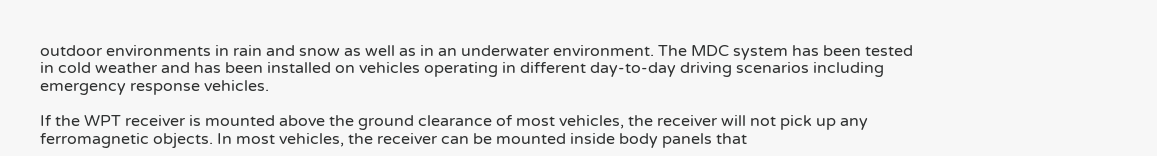outdoor environments in rain and snow as well as in an underwater environment. The MDC system has been tested in cold weather and has been installed on vehicles operating in different day-to-day driving scenarios including emergency response vehicles.

If the WPT receiver is mounted above the ground clearance of most vehicles, the receiver will not pick up any ferromagnetic objects. In most vehicles, the receiver can be mounted inside body panels that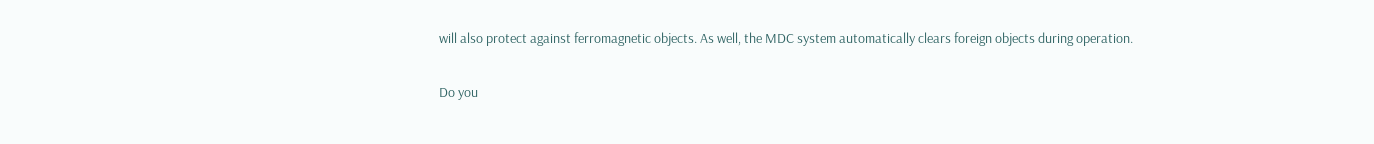will also protect against ferromagnetic objects. As well, the MDC system automatically clears foreign objects during operation.

Do you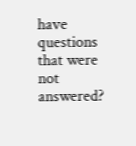have questions that were not answered?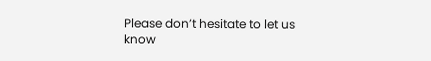Please don’t hesitate to let us know